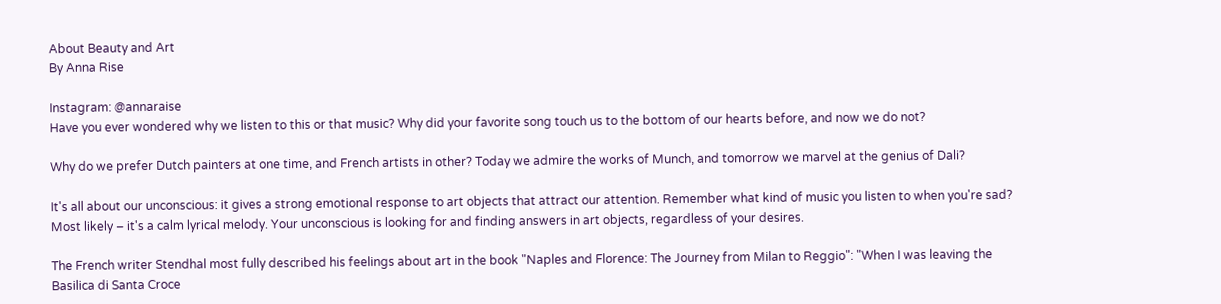About Beauty and Art
By Anna Rise

Instagram: @annaraise
Have you ever wondered why we listen to this or that music? Why did your favorite song touch us to the bottom of our hearts before, and now we do not?

Why do we prefer Dutch painters at one time, and French artists in other? Today we admire the works of Munch, and tomorrow we marvel at the genius of Dali?

It's all about our unconscious: it gives a strong emotional response to art objects that attract our attention. Remember what kind of music you listen to when you're sad? Most likely – it's a calm lyrical melody. Your unconscious is looking for and finding answers in art objects, regardless of your desires.

The French writer Stendhal most fully described his feelings about art in the book "Naples and Florence: The Journey from Milan to Reggio": "When I was leaving the Basilica di Santa Croce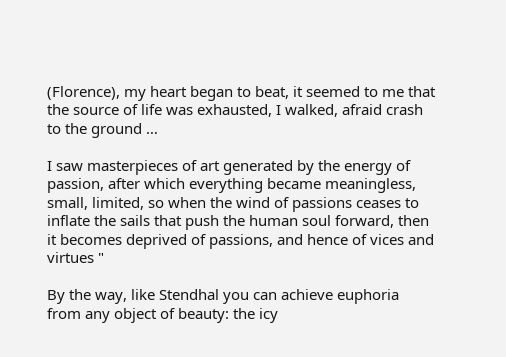(Florence), my heart began to beat, it seemed to me that the source of life was exhausted, I walked, afraid crash to the ground …

I saw masterpieces of art generated by the energy of passion, after which everything became meaningless, small, limited, so when the wind of passions ceases to inflate the sails that push the human soul forward, then it becomes deprived of passions, and hence of vices and virtues "

By the way, like Stendhal you can achieve euphoria from any object of beauty: the icy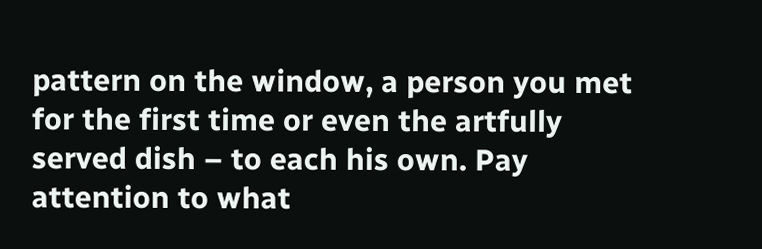pattern on the window, a person you met for the first time or even the artfully served dish – to each his own. Pay attention to what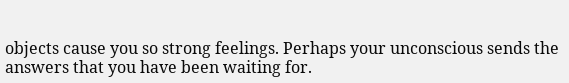objects cause you so strong feelings. Perhaps your unconscious sends the answers that you have been waiting for.